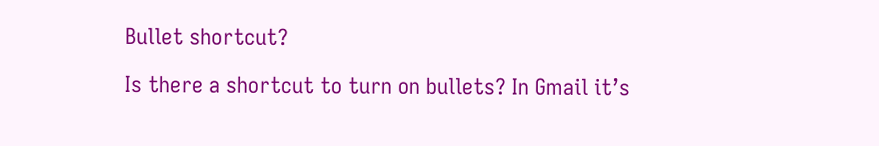Bullet shortcut?

Is there a shortcut to turn on bullets? In Gmail it’s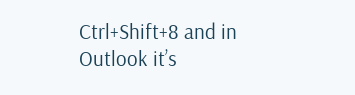Ctrl+Shift+8 and in Outlook it’s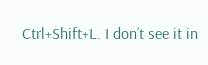Ctrl+Shift+L. I don’t see it in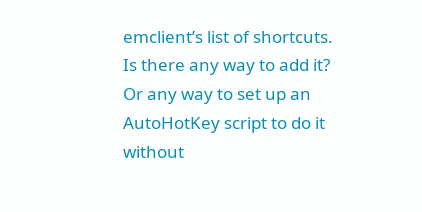emclient’s list of shortcuts. Is there any way to add it? Or any way to set up an AutoHotKey script to do it without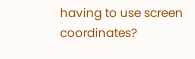having to use screen coordinates?